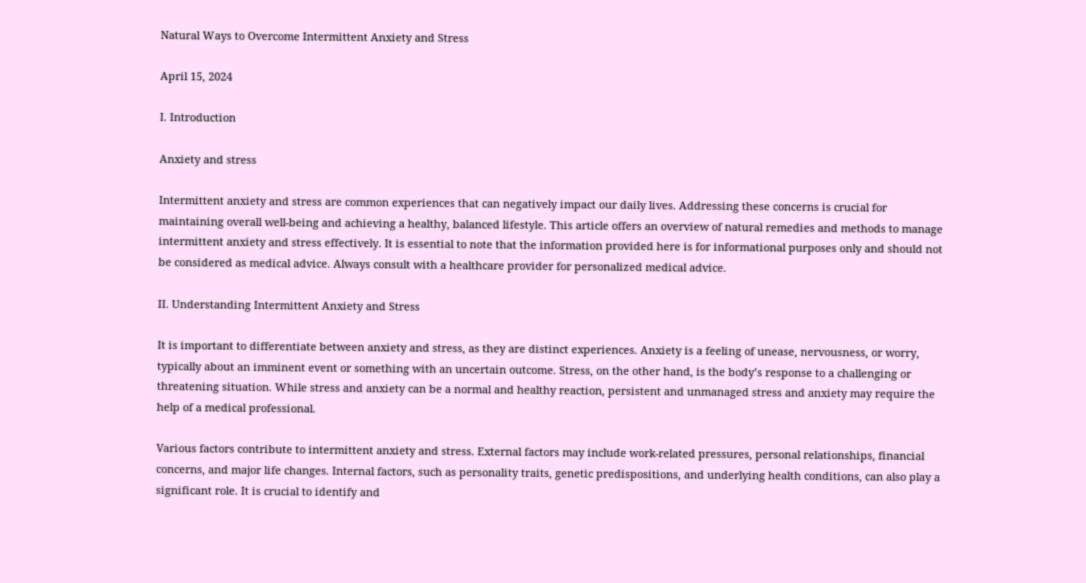Natural Ways to Overcome Intermittent Anxiety and Stress

April 15, 2024

I. Introduction

Anxiety and stress

Intermittent anxiety and stress are common experiences that can negatively impact our daily lives. Addressing these concerns is crucial for maintaining overall well-being and achieving a healthy, balanced lifestyle. This article offers an overview of natural remedies and methods to manage intermittent anxiety and stress effectively. It is essential to note that the information provided here is for informational purposes only and should not be considered as medical advice. Always consult with a healthcare provider for personalized medical advice.

II. Understanding Intermittent Anxiety and Stress

It is important to differentiate between anxiety and stress, as they are distinct experiences. Anxiety is a feeling of unease, nervousness, or worry, typically about an imminent event or something with an uncertain outcome. Stress, on the other hand, is the body’s response to a challenging or threatening situation. While stress and anxiety can be a normal and healthy reaction, persistent and unmanaged stress and anxiety may require the help of a medical professional.

Various factors contribute to intermittent anxiety and stress. External factors may include work-related pressures, personal relationships, financial concerns, and major life changes. Internal factors, such as personality traits, genetic predispositions, and underlying health conditions, can also play a significant role. It is crucial to identify and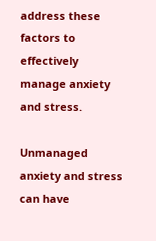address these factors to effectively manage anxiety and stress.

Unmanaged anxiety and stress can have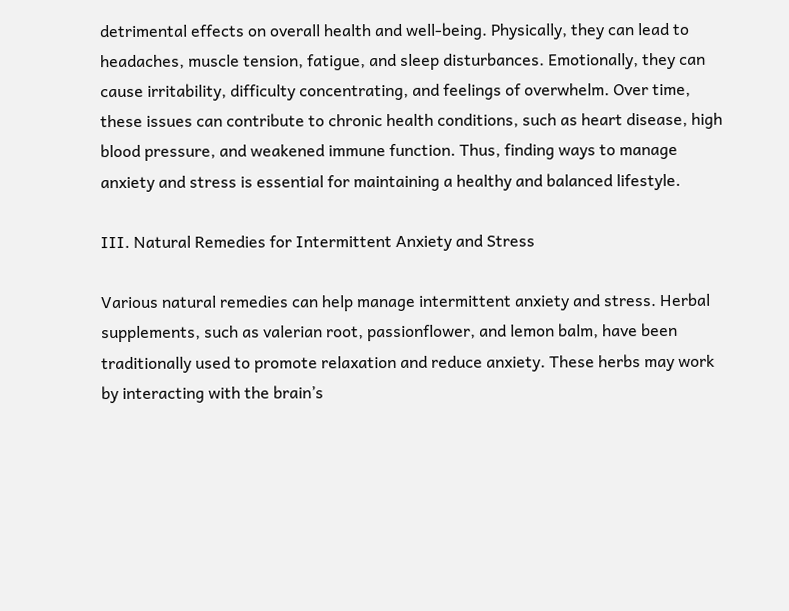detrimental effects on overall health and well-being. Physically, they can lead to headaches, muscle tension, fatigue, and sleep disturbances. Emotionally, they can cause irritability, difficulty concentrating, and feelings of overwhelm. Over time, these issues can contribute to chronic health conditions, such as heart disease, high blood pressure, and weakened immune function. Thus, finding ways to manage anxiety and stress is essential for maintaining a healthy and balanced lifestyle.

III. Natural Remedies for Intermittent Anxiety and Stress

Various natural remedies can help manage intermittent anxiety and stress. Herbal supplements, such as valerian root, passionflower, and lemon balm, have been traditionally used to promote relaxation and reduce anxiety. These herbs may work by interacting with the brain’s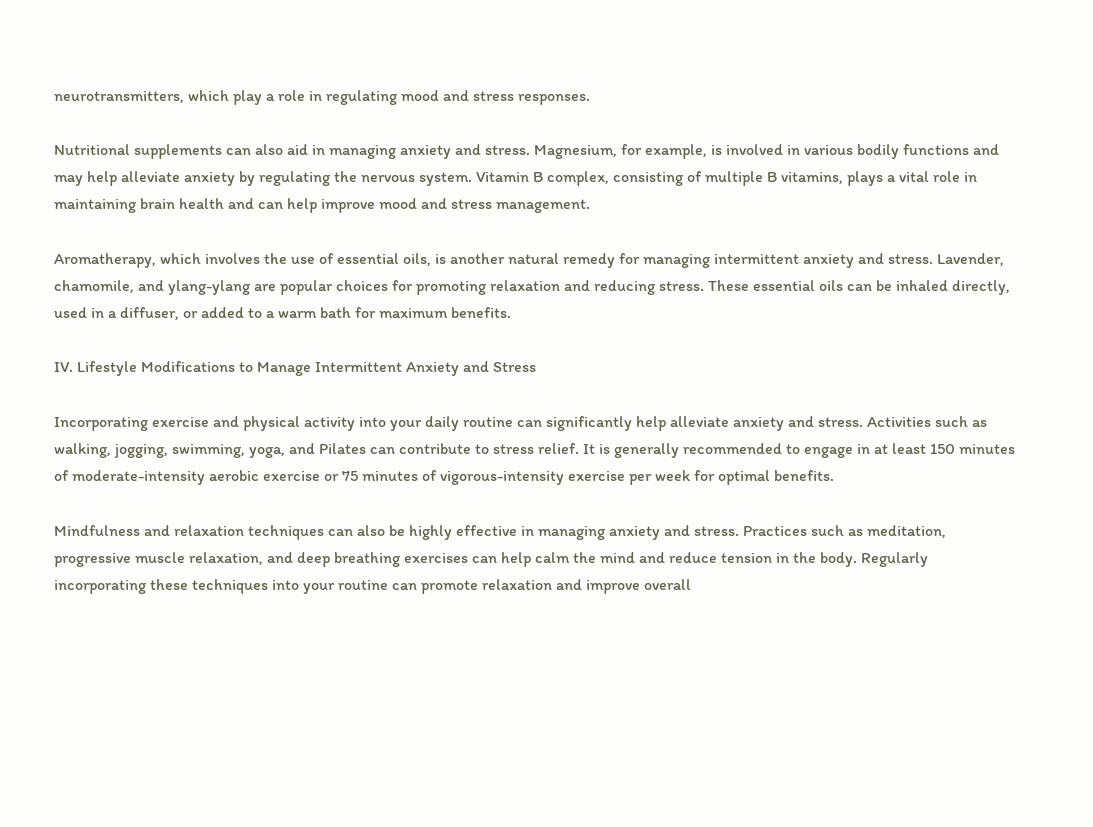neurotransmitters, which play a role in regulating mood and stress responses.

Nutritional supplements can also aid in managing anxiety and stress. Magnesium, for example, is involved in various bodily functions and may help alleviate anxiety by regulating the nervous system. Vitamin B complex, consisting of multiple B vitamins, plays a vital role in maintaining brain health and can help improve mood and stress management.

Aromatherapy, which involves the use of essential oils, is another natural remedy for managing intermittent anxiety and stress. Lavender, chamomile, and ylang-ylang are popular choices for promoting relaxation and reducing stress. These essential oils can be inhaled directly, used in a diffuser, or added to a warm bath for maximum benefits.

IV. Lifestyle Modifications to Manage Intermittent Anxiety and Stress

Incorporating exercise and physical activity into your daily routine can significantly help alleviate anxiety and stress. Activities such as walking, jogging, swimming, yoga, and Pilates can contribute to stress relief. It is generally recommended to engage in at least 150 minutes of moderate-intensity aerobic exercise or 75 minutes of vigorous-intensity exercise per week for optimal benefits.

Mindfulness and relaxation techniques can also be highly effective in managing anxiety and stress. Practices such as meditation, progressive muscle relaxation, and deep breathing exercises can help calm the mind and reduce tension in the body. Regularly incorporating these techniques into your routine can promote relaxation and improve overall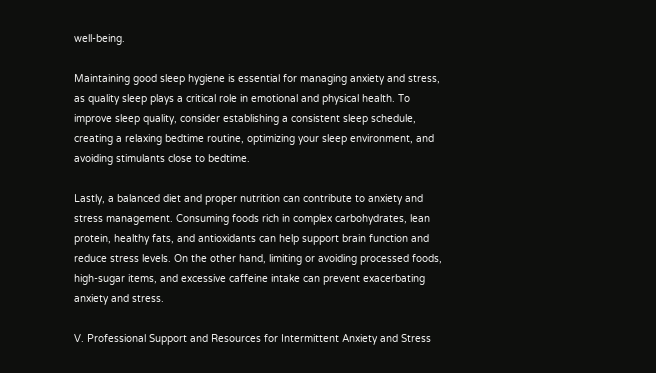well-being.

Maintaining good sleep hygiene is essential for managing anxiety and stress, as quality sleep plays a critical role in emotional and physical health. To improve sleep quality, consider establishing a consistent sleep schedule, creating a relaxing bedtime routine, optimizing your sleep environment, and avoiding stimulants close to bedtime.

Lastly, a balanced diet and proper nutrition can contribute to anxiety and stress management. Consuming foods rich in complex carbohydrates, lean protein, healthy fats, and antioxidants can help support brain function and reduce stress levels. On the other hand, limiting or avoiding processed foods, high-sugar items, and excessive caffeine intake can prevent exacerbating anxiety and stress.

V. Professional Support and Resources for Intermittent Anxiety and Stress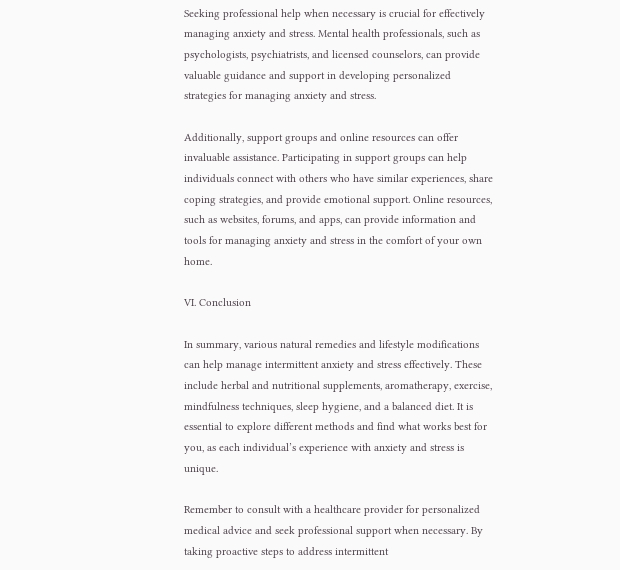Seeking professional help when necessary is crucial for effectively managing anxiety and stress. Mental health professionals, such as psychologists, psychiatrists, and licensed counselors, can provide valuable guidance and support in developing personalized strategies for managing anxiety and stress.

Additionally, support groups and online resources can offer invaluable assistance. Participating in support groups can help individuals connect with others who have similar experiences, share coping strategies, and provide emotional support. Online resources, such as websites, forums, and apps, can provide information and tools for managing anxiety and stress in the comfort of your own home.

VI. Conclusion

In summary, various natural remedies and lifestyle modifications can help manage intermittent anxiety and stress effectively. These include herbal and nutritional supplements, aromatherapy, exercise, mindfulness techniques, sleep hygiene, and a balanced diet. It is essential to explore different methods and find what works best for you, as each individual’s experience with anxiety and stress is unique.

Remember to consult with a healthcare provider for personalized medical advice and seek professional support when necessary. By taking proactive steps to address intermittent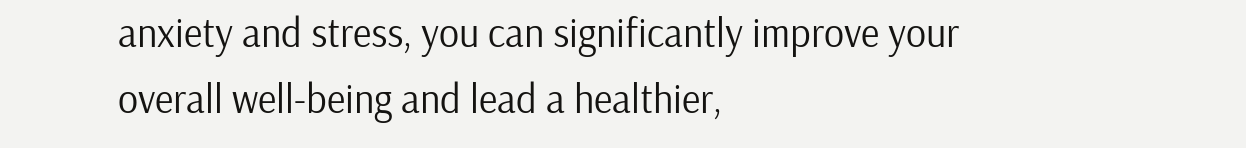anxiety and stress, you can significantly improve your overall well-being and lead a healthier,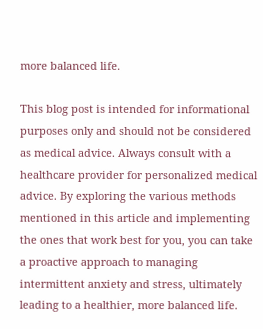more balanced life.

This blog post is intended for informational purposes only and should not be considered as medical advice. Always consult with a healthcare provider for personalized medical advice. By exploring the various methods mentioned in this article and implementing the ones that work best for you, you can take a proactive approach to managing intermittent anxiety and stress, ultimately leading to a healthier, more balanced life.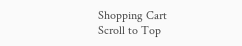Shopping Cart
Scroll to Top